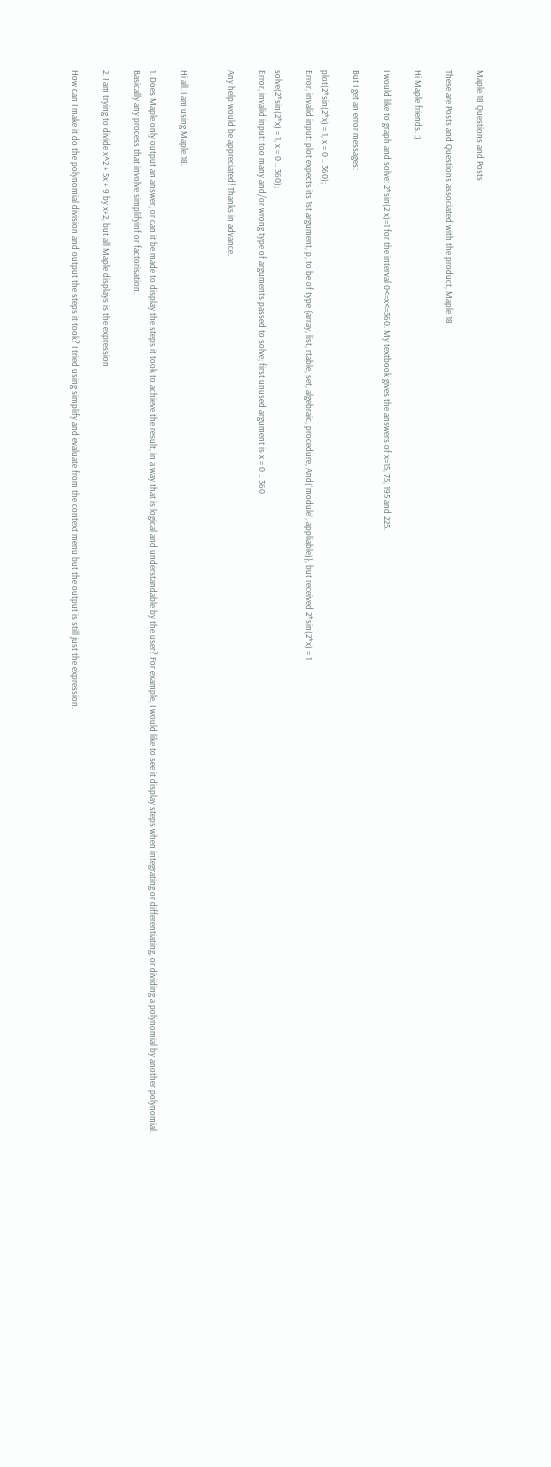Maple 18 Questions and Posts

These are Posts and Questions associated with the product, Maple 18

Hi Maple friends. :)

I would like to graph and solve: 2*sin(2 x)=1 for the interval 0<=x<=360. My textbook gives the answers of x=15, 75, 195 and 225.

But I get an error messages:

plot(2*sin(2*x) = 1, x = 0 .. 360);
Error, invalid input: plot expects its 1st argument, p, to be of type {array, list, rtable, set, algebraic, procedure, And(`module`, appliable)}, but received 2*sin(2*x) = 1

solve(2*sin(2*x) = 1, x = 0 .. 360);
Error, invalid input: too many and/or wrong type of arguments passed to solve; first unused argument is x = 0 .. 360

Any help would be appreciated! Thanks in advance.


Hi all. I am using Maple 18.

1. Does Maple only output an answer, or can it be made to display the steps it took to achieve the result, in a way that is logical and understandable by the user? For example, I would like to see it display steps when integrating or differentiating, or dividing a polynomial by another polynomial. Basically any process that involve simplifyinf or factorisation.

2. I am trying to divide x^2 + 5x + 9 by x+2, but all Maple displays is the expression

How can I make it do the polynomial division and output the steps it took? I tried using simplify and evaluate from the context menu but the output is still just the expression.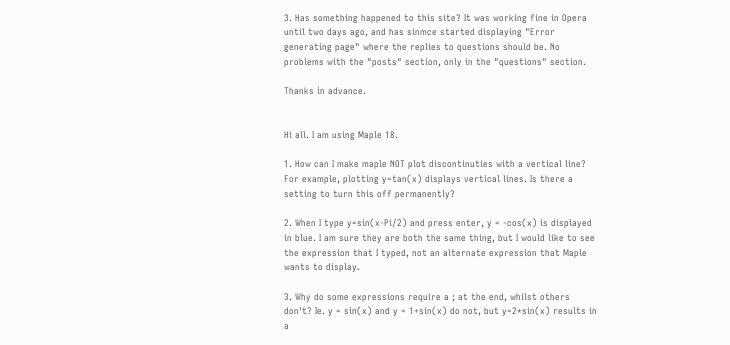3. Has something happened to this site? It was working fine in Opera until two days ago, and has sinmce started displaying "Error generating page" where the replies to questions should be. No problems with the "posts" section, only in the "questions" section.

Thanks in advance.


Hi all. I am using Maple 18.

1. How can I make maple NOT plot discontinuties with a vertical line? For example, plotting y=tan(x) displays vertical lines. Is there a setting to turn this off permanently?

2. When I type y=sin(x-Pi/2) and press enter, y = -cos(x) is displayed in blue. I am sure they are both the same thing, but I would like to see the expression that I typed, not an alternate expression that Maple wants to display.

3. Why do some expressions require a ; at the end, whilst others don't? Ie. y = sin(x) and y = 1+sin(x) do not, but y=2*sin(x) results in a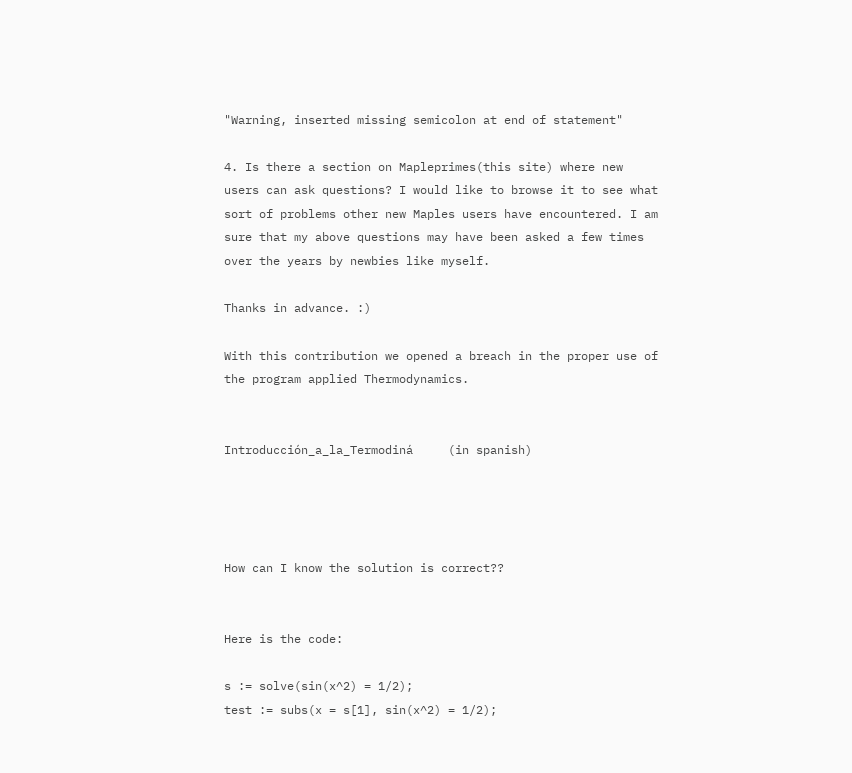"Warning, inserted missing semicolon at end of statement"

4. Is there a section on Mapleprimes(this site) where new users can ask questions? I would like to browse it to see what sort of problems other new Maples users have encountered. I am sure that my above questions may have been asked a few times over the years by newbies like myself.

Thanks in advance. :)

With this contribution we opened a breach in the proper use of the program applied Thermodynamics.


Introducción_a_la_Termodiná     (in spanish)




How can I know the solution is correct??


Here is the code:

s := solve(sin(x^2) = 1/2);
test := subs(x = s[1], sin(x^2) = 1/2);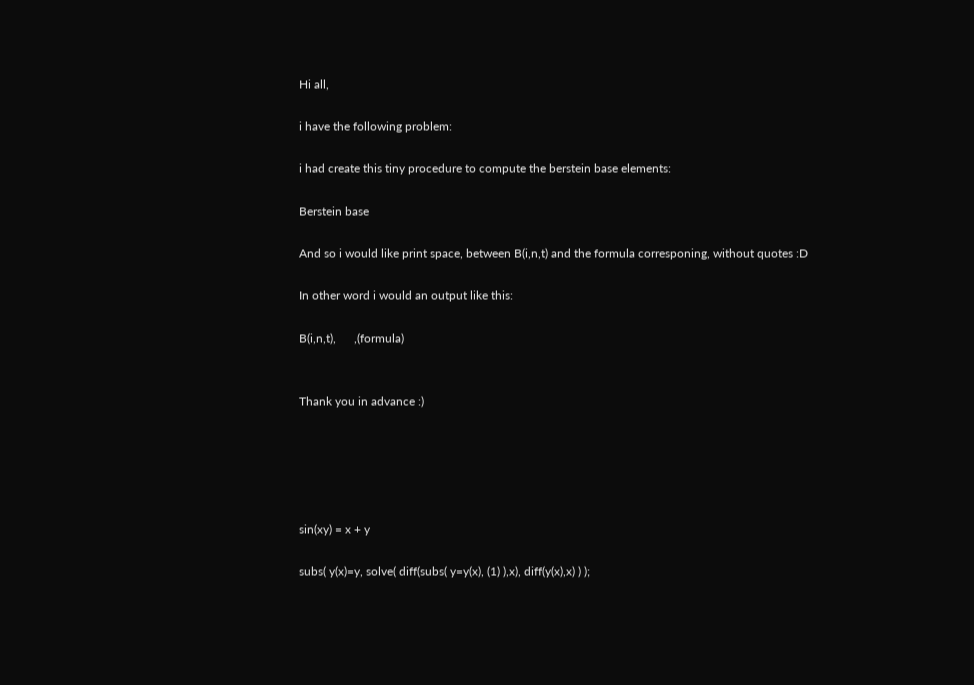Hi all,

i have the following problem:

i had create this tiny procedure to compute the berstein base elements:

Berstein base

And so i would like print space, between B(i,n,t) and the formula corresponing, without quotes :D

In other word i would an output like this:

B(i,n,t),      ,(formula)


Thank you in advance :)





sin(xy) = x + y

subs( y(x)=y, solve( diff(subs( y=y(x), (1) ),x), diff(y(x),x) ) );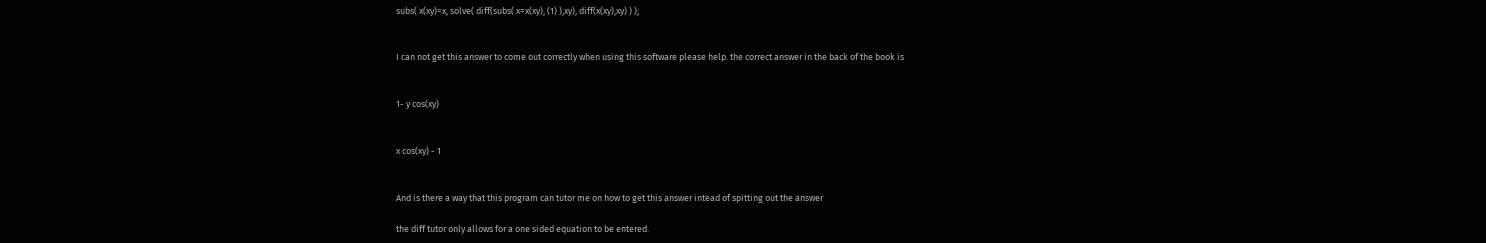subs( x(xy)=x, solve( diff(subs( x=x(xy), (1) ),xy), diff(x(xy),xy) ) );


I can not get this answer to come out correctly when using this software please help. the correct answer in the back of the book is


1- y cos(xy)


x cos(xy) - 1


And is there a way that this program can tutor me on how to get this answer intead of spitting out the answer

the diff tutor only allows for a one sided equation to be entered.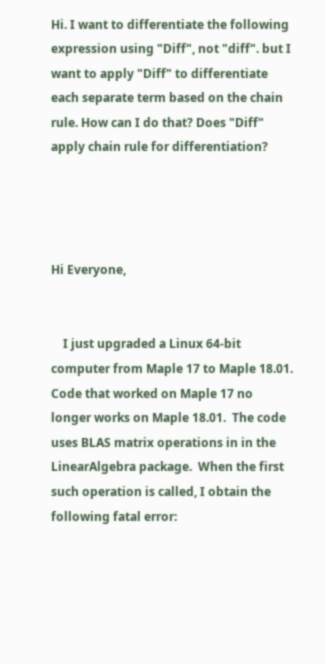Hi. I want to differentiate the following expression using "Diff", not "diff". but I want to apply "Diff" to differentiate each separate term based on the chain rule. How can I do that? Does "Diff" apply chain rule for differentiation?




Hi Everyone,


    I just upgraded a Linux 64-bit computer from Maple 17 to Maple 18.01.  Code that worked on Maple 17 no longer works on Maple 18.01.  The code uses BLAS matrix operations in in the LinearAlgebra package.  When the first such operation is called, I obtain the following fatal error: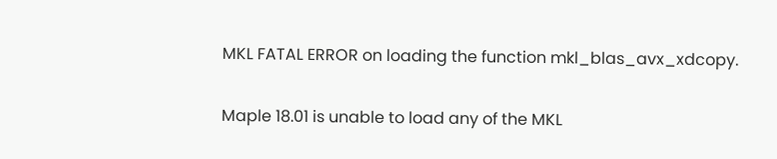MKL FATAL ERROR on loading the function mkl_blas_avx_xdcopy.

Maple 18.01 is unable to load any of the MKL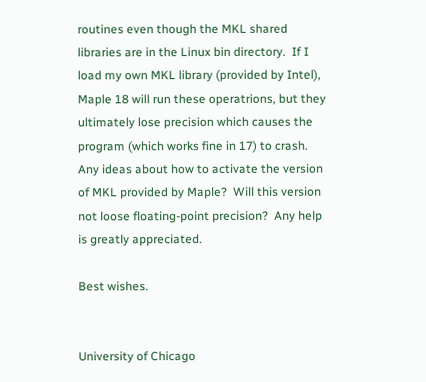routines even though the MKL shared libraries are in the Linux bin directory.  If I load my own MKL library (provided by Intel), Maple 18 will run these operatrions, but they ultimately lose precision which causes the program (which works fine in 17) to crash.  Any ideas about how to activate the version of MKL provided by Maple?  Will this version not loose floating-point precision?  Any help is greatly appreciated.

Best wishes.


University of Chicago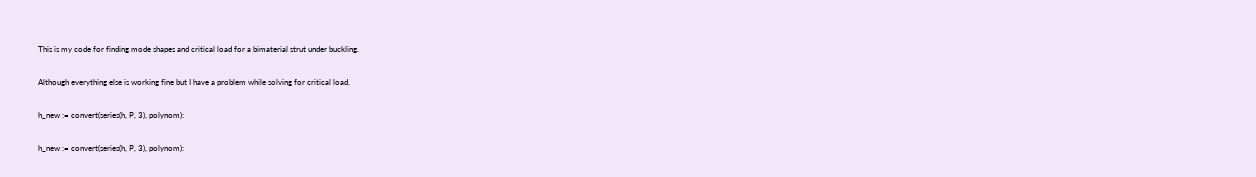This is my code for finding mode shapes and critical load for a bimaterial strut under buckling.

Although everything else is working fine but I have a problem while solving for critical load.

h_new := convert(series(h, P, 3), polynom):

h_new := convert(series(h, P, 3), polynom):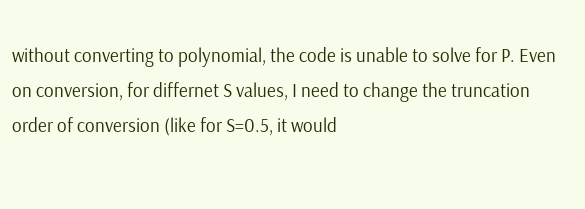without converting to polynomial, the code is unable to solve for P. Even on conversion, for differnet S values, I need to change the truncation order of conversion (like for S=0.5, it would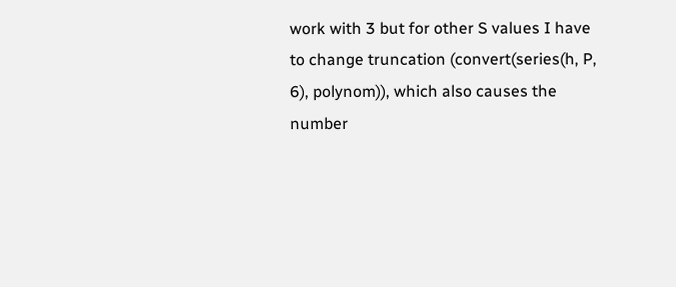work with 3 but for other S values I have to change truncation (convert(series(h, P, 6), polynom)), which also causes the number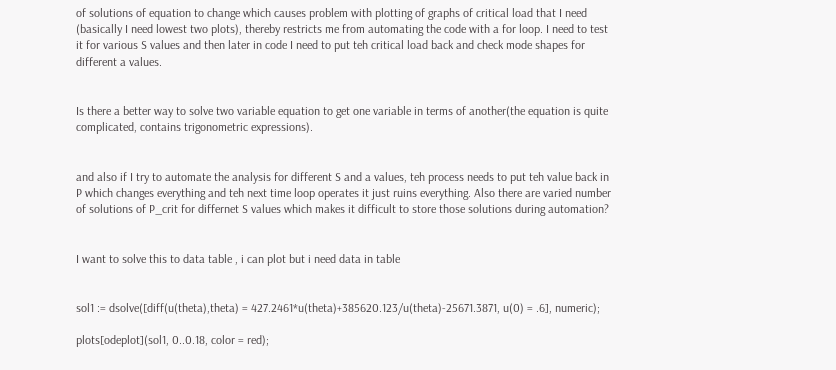of solutions of equation to change which causes problem with plotting of graphs of critical load that I need (basically I need lowest two plots), thereby restricts me from automating the code with a for loop. I need to test it for various S values and then later in code I need to put teh critical load back and check mode shapes for different a values.


Is there a better way to solve two variable equation to get one variable in terms of another(the equation is quite complicated, contains trigonometric expressions).


and also if I try to automate the analysis for different S and a values, teh process needs to put teh value back in P which changes everything and teh next time loop operates it just ruins everything. Also there are varied number of solutions of P_crit for differnet S values which makes it difficult to store those solutions during automation?


I want to solve this to data table , i can plot but i need data in table


sol1 := dsolve([diff(u(theta),theta) = 427.2461*u(theta)+385620.123/u(theta)-25671.3871, u(0) = .6], numeric);

plots[odeplot](sol1, 0..0.18, color = red);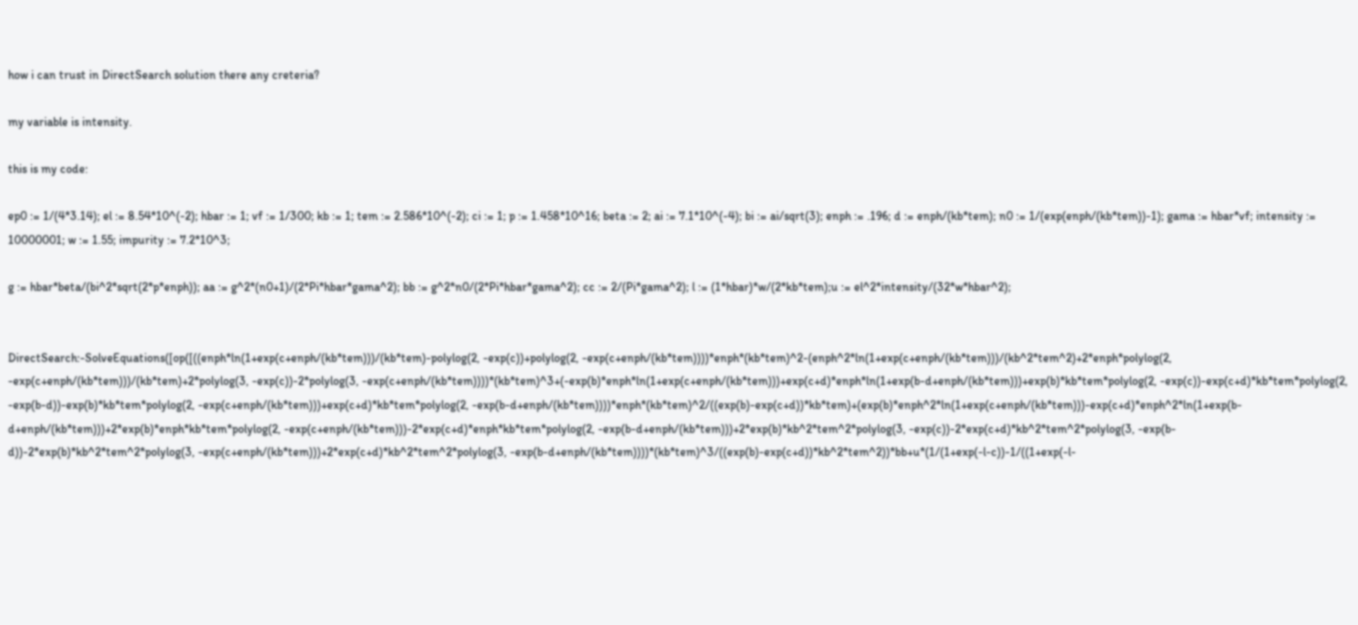how i can trust in DirectSearch solution there any creteria?

my variable is intensity.

this is my code:

ep0 := 1/(4*3.14); el := 8.54*10^(-2); hbar := 1; vf := 1/300; kb := 1; tem := 2.586*10^(-2); ci := 1; p := 1.458*10^16; beta := 2; ai := 7.1*10^(-4); bi := ai/sqrt(3); enph := .196; d := enph/(kb*tem); n0 := 1/(exp(enph/(kb*tem))-1); gama := hbar*vf; intensity := 10000001; w := 1.55; impurity := 7.2*10^3;

g := hbar*beta/(bi^2*sqrt(2*p*enph)); aa := g^2*(n0+1)/(2*Pi*hbar*gama^2); bb := g^2*n0/(2*Pi*hbar*gama^2); cc := 2/(Pi*gama^2); l := (1*hbar)*w/(2*kb*tem);u := el^2*intensity/(32*w*hbar^2);


DirectSearch:-SolveEquations([op([((enph*ln(1+exp(c+enph/(kb*tem)))/(kb*tem)-polylog(2, -exp(c))+polylog(2, -exp(c+enph/(kb*tem))))*enph*(kb*tem)^2-(enph^2*ln(1+exp(c+enph/(kb*tem)))/(kb^2*tem^2)+2*enph*polylog(2, -exp(c+enph/(kb*tem)))/(kb*tem)+2*polylog(3, -exp(c))-2*polylog(3, -exp(c+enph/(kb*tem))))*(kb*tem)^3+(-exp(b)*enph*ln(1+exp(c+enph/(kb*tem)))+exp(c+d)*enph*ln(1+exp(b-d+enph/(kb*tem)))+exp(b)*kb*tem*polylog(2, -exp(c))-exp(c+d)*kb*tem*polylog(2, -exp(b-d))-exp(b)*kb*tem*polylog(2, -exp(c+enph/(kb*tem)))+exp(c+d)*kb*tem*polylog(2, -exp(b-d+enph/(kb*tem))))*enph*(kb*tem)^2/((exp(b)-exp(c+d))*kb*tem)+(exp(b)*enph^2*ln(1+exp(c+enph/(kb*tem)))-exp(c+d)*enph^2*ln(1+exp(b-d+enph/(kb*tem)))+2*exp(b)*enph*kb*tem*polylog(2, -exp(c+enph/(kb*tem)))-2*exp(c+d)*enph*kb*tem*polylog(2, -exp(b-d+enph/(kb*tem)))+2*exp(b)*kb^2*tem^2*polylog(3, -exp(c))-2*exp(c+d)*kb^2*tem^2*polylog(3, -exp(b-d))-2*exp(b)*kb^2*tem^2*polylog(3, -exp(c+enph/(kb*tem)))+2*exp(c+d)*kb^2*tem^2*polylog(3, -exp(b-d+enph/(kb*tem))))*(kb*tem)^3/((exp(b)-exp(c+d))*kb^2*tem^2))*bb+u*(1/(1+exp(-l-c))-1/((1+exp(-l-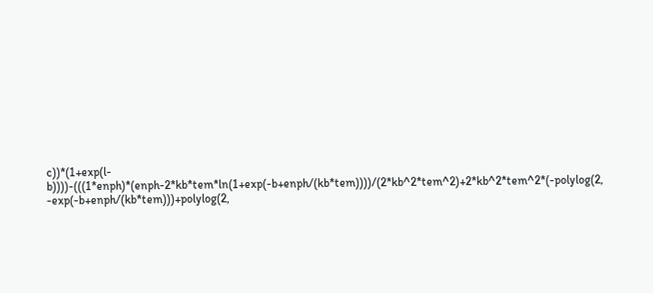c))*(1+exp(l-b))))-(((1*enph)*(enph-2*kb*tem*ln(1+exp(-b+enph/(kb*tem))))/(2*kb^2*tem^2)+2*kb^2*tem^2*(-polylog(2, -exp(-b+enph/(kb*tem)))+polylog(2,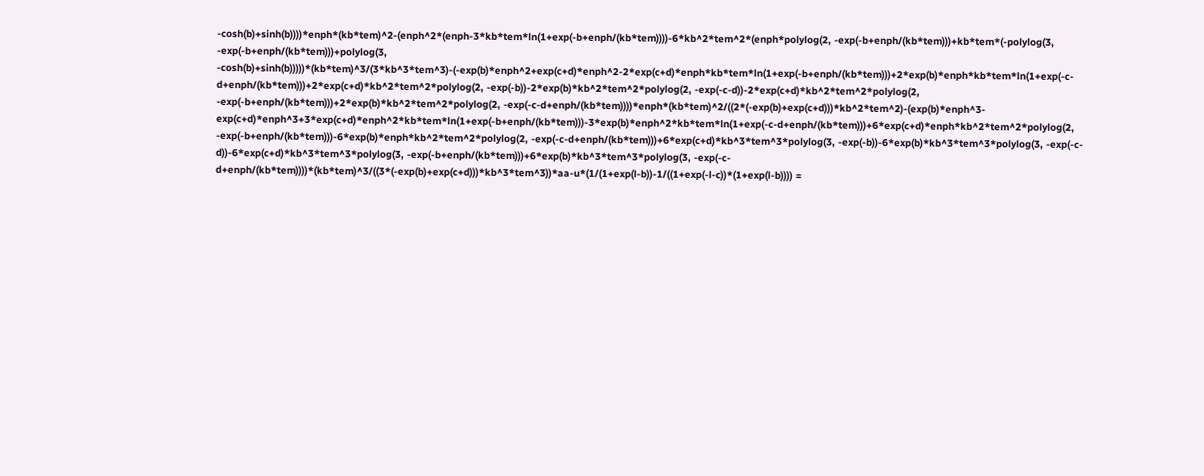-cosh(b)+sinh(b))))*enph*(kb*tem)^2-(enph^2*(enph-3*kb*tem*ln(1+exp(-b+enph/(kb*tem))))-6*kb^2*tem^2*(enph*polylog(2, -exp(-b+enph/(kb*tem)))+kb*tem*(-polylog(3, -exp(-b+enph/(kb*tem)))+polylog(3, -cosh(b)+sinh(b)))))*(kb*tem)^3/(3*kb^3*tem^3)-(-exp(b)*enph^2+exp(c+d)*enph^2-2*exp(c+d)*enph*kb*tem*ln(1+exp(-b+enph/(kb*tem)))+2*exp(b)*enph*kb*tem*ln(1+exp(-c-d+enph/(kb*tem)))+2*exp(c+d)*kb^2*tem^2*polylog(2, -exp(-b))-2*exp(b)*kb^2*tem^2*polylog(2, -exp(-c-d))-2*exp(c+d)*kb^2*tem^2*polylog(2, -exp(-b+enph/(kb*tem)))+2*exp(b)*kb^2*tem^2*polylog(2, -exp(-c-d+enph/(kb*tem))))*enph*(kb*tem)^2/((2*(-exp(b)+exp(c+d)))*kb^2*tem^2)-(exp(b)*enph^3-exp(c+d)*enph^3+3*exp(c+d)*enph^2*kb*tem*ln(1+exp(-b+enph/(kb*tem)))-3*exp(b)*enph^2*kb*tem*ln(1+exp(-c-d+enph/(kb*tem)))+6*exp(c+d)*enph*kb^2*tem^2*polylog(2, -exp(-b+enph/(kb*tem)))-6*exp(b)*enph*kb^2*tem^2*polylog(2, -exp(-c-d+enph/(kb*tem)))+6*exp(c+d)*kb^3*tem^3*polylog(3, -exp(-b))-6*exp(b)*kb^3*tem^3*polylog(3, -exp(-c-d))-6*exp(c+d)*kb^3*tem^3*polylog(3, -exp(-b+enph/(kb*tem)))+6*exp(b)*kb^3*tem^3*polylog(3, -exp(-c-d+enph/(kb*tem))))*(kb*tem)^3/((3*(-exp(b)+exp(c+d)))*kb^3*tem^3))*aa-u*(1/(1+exp(l-b))-1/((1+exp(-l-c))*(1+exp(l-b)))) =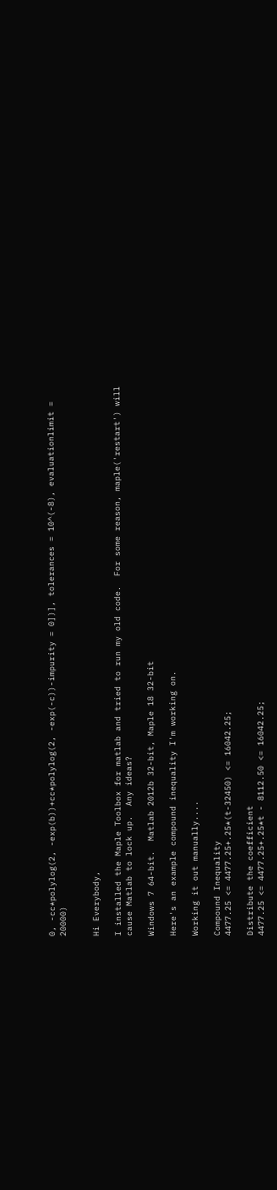0, -cc*polylog(2, -exp(b))+cc*polylog(2, -exp(-c))-impurity = 0])], tolerances = 10^(-8), evaluationlimit = 20000)


Hi Everybody,

I installed the Maple Toolbox for matlab and tried to run my old code.  For some reason, maple('restart') will cause Matlab to lock up.  Any ideas?

Windows 7 64-bit.  Matlab 2012b 32-bit, Maple 18 32-bit

Here's an example compound inequality I'm working on.

Working it out manually....

Compound Inequality
4477.25 <= 4477.25+.25*(t-32450) <= 16042.25;

Distribute the coefficient
4477.25 <= 4477.25+.25*t - 8112.50 <= 16042.25;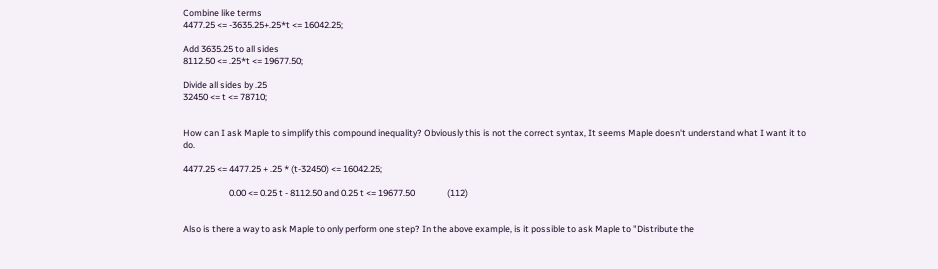Combine like terms
4477.25 <= -3635.25+.25*t <= 16042.25;

Add 3635.25 to all sides
8112.50 <= .25*t <= 19677.50;

Divide all sides by .25
32450 <= t <= 78710;


How can I ask Maple to simplify this compound inequality? Obviously this is not the correct syntax, It seems Maple doesn't understand what I want it to do.

4477.25 <= 4477.25 + .25 * (t-32450) <= 16042.25;

                       0.00 <= 0.25 t - 8112.50 and 0.25 t <= 19677.50                (112)


Also is there a way to ask Maple to only perform one step? In the above example, is it possible to ask Maple to "Distribute the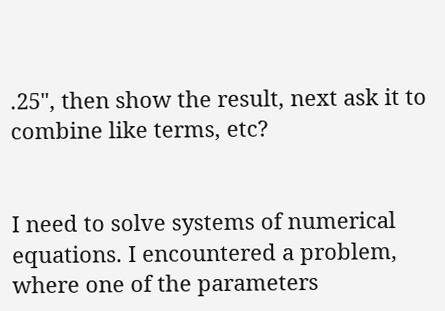.25", then show the result, next ask it to combine like terms, etc?


I need to solve systems of numerical equations. I encountered a problem, where one of the parameters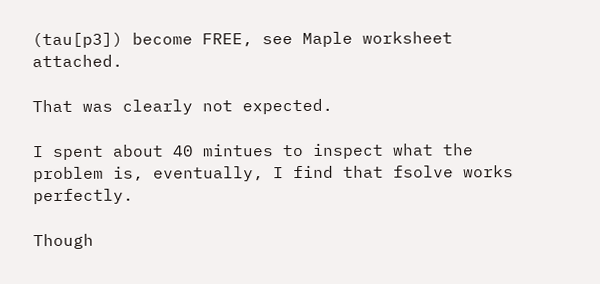(tau[p3]) become FREE, see Maple worksheet attached.

That was clearly not expected.

I spent about 40 mintues to inspect what the problem is, eventually, I find that fsolve works perfectly.

Though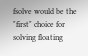fsolve would be the "first" choice for solving floating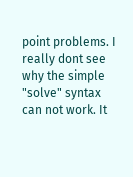point problems. I really dont see why the simple "solve" syntax can not work. It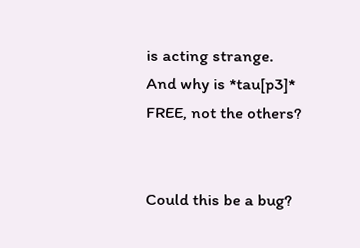is acting strange. And why is *tau[p3]*  FREE, not the others?


Could this be a bug?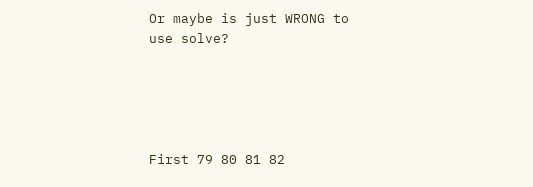Or maybe is just WRONG to use solve?





First 79 80 81 82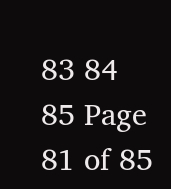83 84 85 Page 81 of 85